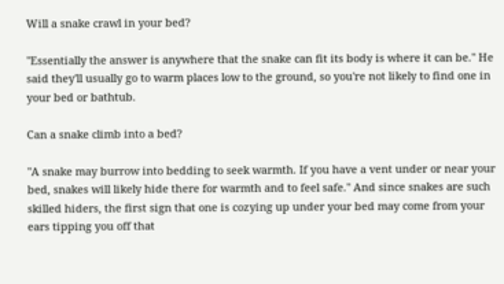Will a snake crawl in your bed?

"Essentially the answer is anywhere that the snake can fit its body is where it can be." He said they'll usually go to warm places low to the ground, so you're not likely to find one in your bed or bathtub.

Can a snake climb into a bed?

"A snake may burrow into bedding to seek warmth. If you have a vent under or near your bed, snakes will likely hide there for warmth and to feel safe." And since snakes are such skilled hiders, the first sign that one is cozying up under your bed may come from your ears tipping you off that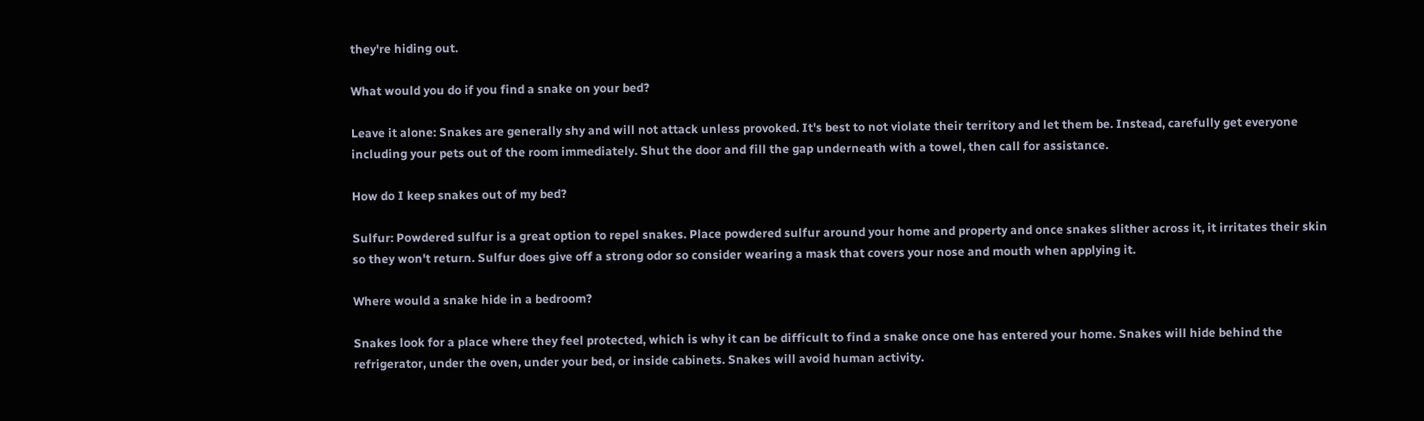they're hiding out.

What would you do if you find a snake on your bed?

Leave it alone: Snakes are generally shy and will not attack unless provoked. It's best to not violate their territory and let them be. Instead, carefully get everyone including your pets out of the room immediately. Shut the door and fill the gap underneath with a towel, then call for assistance.

How do I keep snakes out of my bed?

Sulfur: Powdered sulfur is a great option to repel snakes. Place powdered sulfur around your home and property and once snakes slither across it, it irritates their skin so they won't return. Sulfur does give off a strong odor so consider wearing a mask that covers your nose and mouth when applying it.

Where would a snake hide in a bedroom?

Snakes look for a place where they feel protected, which is why it can be difficult to find a snake once one has entered your home. Snakes will hide behind the refrigerator, under the oven, under your bed, or inside cabinets. Snakes will avoid human activity.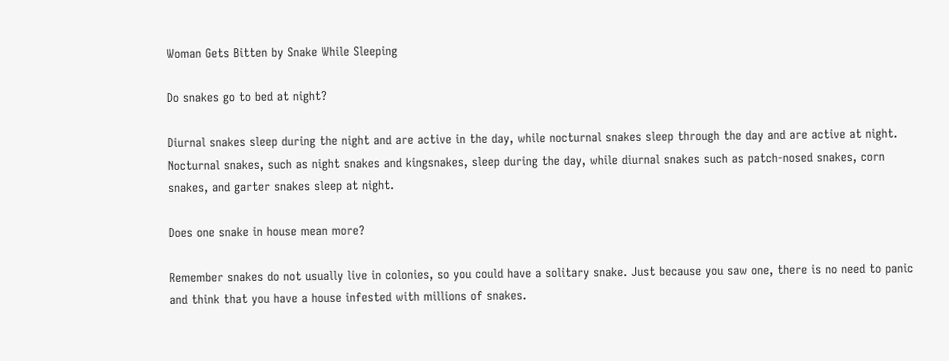Woman Gets Bitten by Snake While Sleeping

Do snakes go to bed at night?

Diurnal snakes sleep during the night and are active in the day, while nocturnal snakes sleep through the day and are active at night. Nocturnal snakes, such as night snakes and kingsnakes, sleep during the day, while diurnal snakes such as patch-nosed snakes, corn snakes, and garter snakes sleep at night.

Does one snake in house mean more?

Remember snakes do not usually live in colonies, so you could have a solitary snake. Just because you saw one, there is no need to panic and think that you have a house infested with millions of snakes.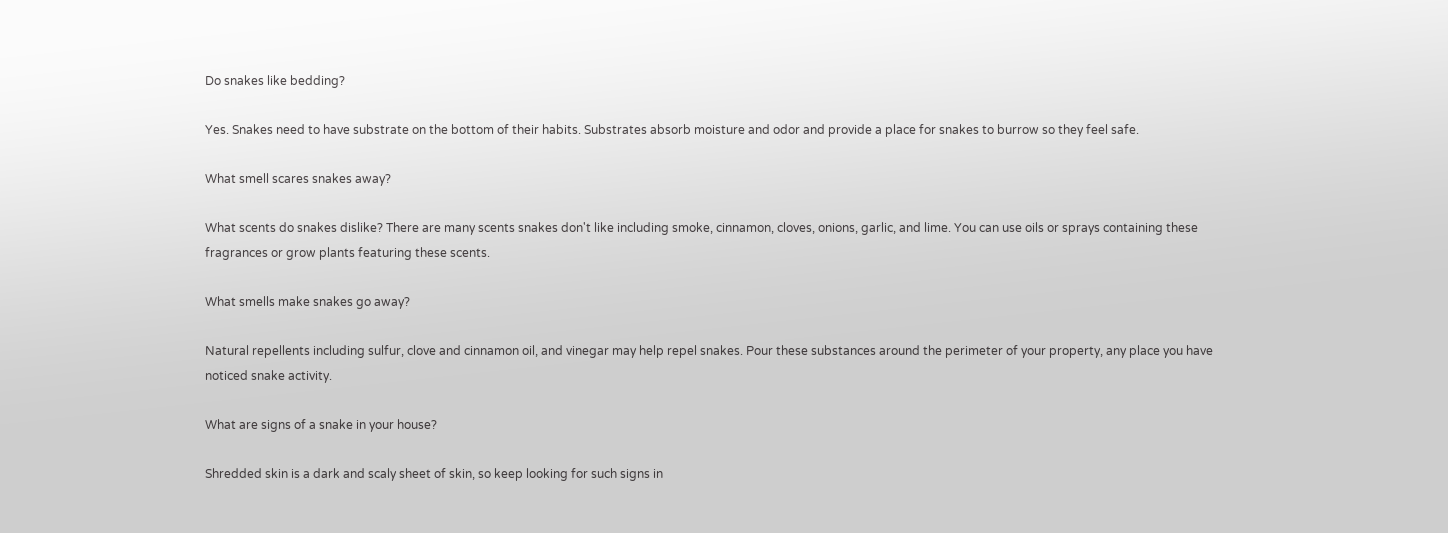Do snakes like bedding?

Yes. Snakes need to have substrate on the bottom of their habits. Substrates absorb moisture and odor and provide a place for snakes to burrow so they feel safe.

What smell scares snakes away?

What scents do snakes dislike? There are many scents snakes don't like including smoke, cinnamon, cloves, onions, garlic, and lime. You can use oils or sprays containing these fragrances or grow plants featuring these scents.

What smells make snakes go away?

Natural repellents including sulfur, clove and cinnamon oil, and vinegar may help repel snakes. Pour these substances around the perimeter of your property, any place you have noticed snake activity.

What are signs of a snake in your house?

Shredded skin is a dark and scaly sheet of skin, so keep looking for such signs in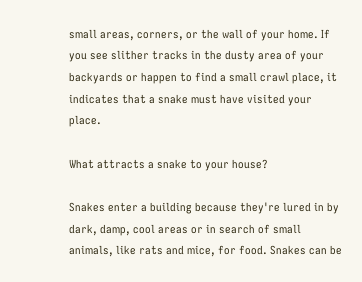small areas, corners, or the wall of your home. If you see slither tracks in the dusty area of your backyards or happen to find a small crawl place, it indicates that a snake must have visited your place.

What attracts a snake to your house?

Snakes enter a building because they're lured in by dark, damp, cool areas or in search of small animals, like rats and mice, for food. Snakes can be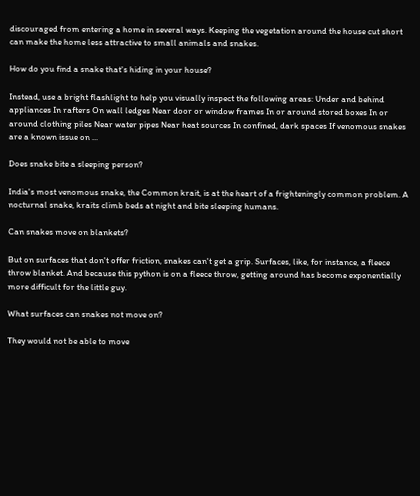discouraged from entering a home in several ways. Keeping the vegetation around the house cut short can make the home less attractive to small animals and snakes.

How do you find a snake that's hiding in your house?

Instead, use a bright flashlight to help you visually inspect the following areas: Under and behind appliances In rafters On wall ledges Near door or window frames In or around stored boxes In or around clothing piles Near water pipes Near heat sources In confined, dark spaces If venomous snakes are a known issue on ...

Does snake bite a sleeping person?

India's most venomous snake, the Common krait, is at the heart of a frighteningly common problem. A nocturnal snake, kraits climb beds at night and bite sleeping humans.

Can snakes move on blankets?

But on surfaces that don't offer friction, snakes can't get a grip. Surfaces, like, for instance, a fleece throw blanket. And because this python is on a fleece throw, getting around has become exponentially more difficult for the little guy.

What surfaces can snakes not move on?

They would not be able to move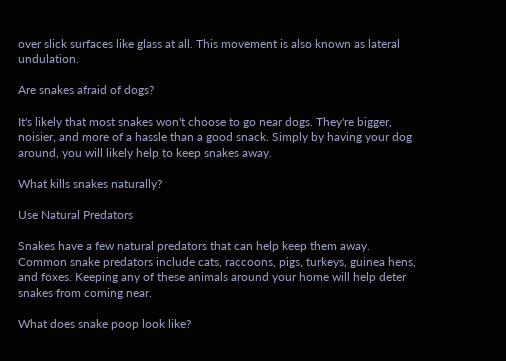over slick surfaces like glass at all. This movement is also known as lateral undulation.

Are snakes afraid of dogs?

It's likely that most snakes won't choose to go near dogs. They're bigger, noisier, and more of a hassle than a good snack. Simply by having your dog around, you will likely help to keep snakes away.

What kills snakes naturally?

Use Natural Predators

Snakes have a few natural predators that can help keep them away. Common snake predators include cats, raccoons, pigs, turkeys, guinea hens, and foxes. Keeping any of these animals around your home will help deter snakes from coming near.

What does snake poop look like?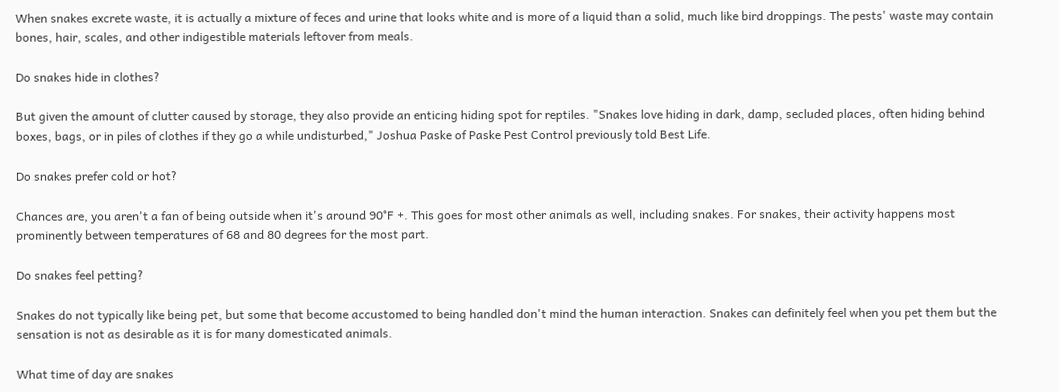When snakes excrete waste, it is actually a mixture of feces and urine that looks white and is more of a liquid than a solid, much like bird droppings. The pests' waste may contain bones, hair, scales, and other indigestible materials leftover from meals.

Do snakes hide in clothes?

But given the amount of clutter caused by storage, they also provide an enticing hiding spot for reptiles. "Snakes love hiding in dark, damp, secluded places, often hiding behind boxes, bags, or in piles of clothes if they go a while undisturbed," Joshua Paske of Paske Pest Control previously told Best Life.

Do snakes prefer cold or hot?

Chances are, you aren't a fan of being outside when it's around 90°F +. This goes for most other animals as well, including snakes. For snakes, their activity happens most prominently between temperatures of 68 and 80 degrees for the most part.

Do snakes feel petting?

Snakes do not typically like being pet, but some that become accustomed to being handled don't mind the human interaction. Snakes can definitely feel when you pet them but the sensation is not as desirable as it is for many domesticated animals.

What time of day are snakes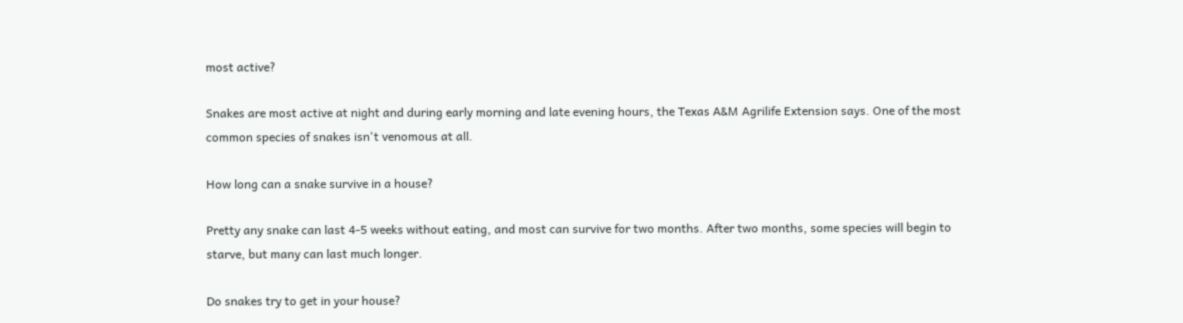most active?

Snakes are most active at night and during early morning and late evening hours, the Texas A&M Agrilife Extension says. One of the most common species of snakes isn't venomous at all.

How long can a snake survive in a house?

Pretty any snake can last 4-5 weeks without eating, and most can survive for two months. After two months, some species will begin to starve, but many can last much longer.

Do snakes try to get in your house?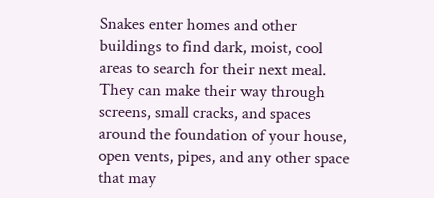Snakes enter homes and other buildings to find dark, moist, cool areas to search for their next meal. They can make their way through screens, small cracks, and spaces around the foundation of your house, open vents, pipes, and any other space that may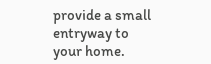provide a small entryway to your home.